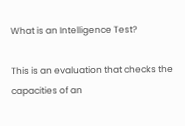What is an Intelligence Test?

This is an evaluation that checks the capacities of an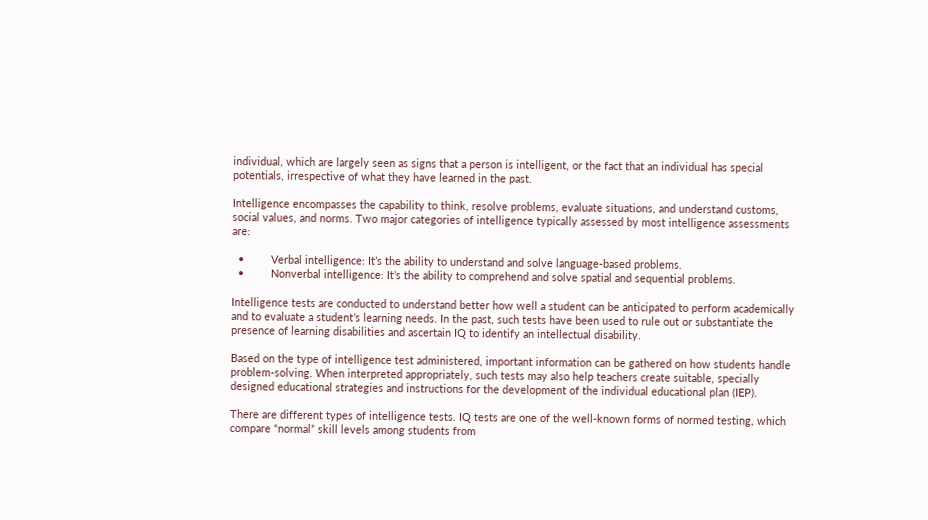individual, which are largely seen as signs that a person is intelligent, or the fact that an individual has special potentials, irrespective of what they have learned in the past.

Intelligence encompasses the capability to think, resolve problems, evaluate situations, and understand customs, social values, and norms. Two major categories of intelligence typically assessed by most intelligence assessments are:

  •         Verbal intelligence: It’s the ability to understand and solve language-based problems.
  •         Nonverbal intelligence: It’s the ability to comprehend and solve spatial and sequential problems.

Intelligence tests are conducted to understand better how well a student can be anticipated to perform academically and to evaluate a student’s learning needs. In the past, such tests have been used to rule out or substantiate the presence of learning disabilities and ascertain IQ to identify an intellectual disability.

Based on the type of intelligence test administered, important information can be gathered on how students handle problem-solving. When interpreted appropriately, such tests may also help teachers create suitable, specially designed educational strategies and instructions for the development of the individual educational plan (IEP).

There are different types of intelligence tests. IQ tests are one of the well-known forms of normed testing, which compare “normal” skill levels among students from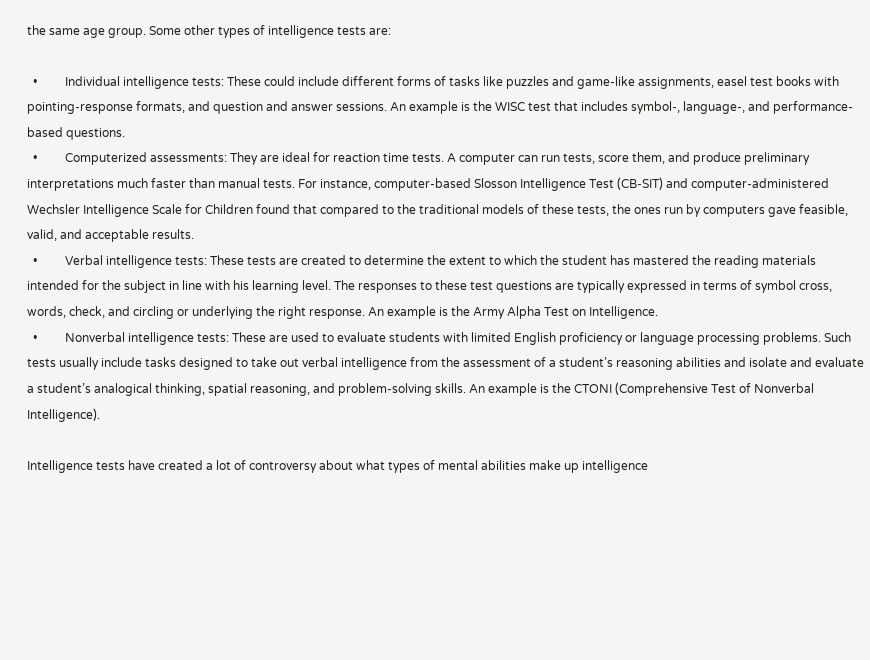the same age group. Some other types of intelligence tests are:

  •         Individual intelligence tests: These could include different forms of tasks like puzzles and game-like assignments, easel test books with pointing-response formats, and question and answer sessions. An example is the WISC test that includes symbol-, language-, and performance-based questions.
  •         Computerized assessments: They are ideal for reaction time tests. A computer can run tests, score them, and produce preliminary interpretations much faster than manual tests. For instance, computer-based Slosson Intelligence Test (CB-SIT) and computer-administered Wechsler Intelligence Scale for Children found that compared to the traditional models of these tests, the ones run by computers gave feasible, valid, and acceptable results.
  •         Verbal intelligence tests: These tests are created to determine the extent to which the student has mastered the reading materials intended for the subject in line with his learning level. The responses to these test questions are typically expressed in terms of symbol cross, words, check, and circling or underlying the right response. An example is the Army Alpha Test on Intelligence.
  •         Nonverbal intelligence tests: These are used to evaluate students with limited English proficiency or language processing problems. Such tests usually include tasks designed to take out verbal intelligence from the assessment of a student’s reasoning abilities and isolate and evaluate a student’s analogical thinking, spatial reasoning, and problem-solving skills. An example is the CTONI (Comprehensive Test of Nonverbal Intelligence).

Intelligence tests have created a lot of controversy about what types of mental abilities make up intelligence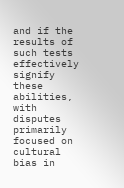and if the results of such tests effectively signify these abilities, with disputes primarily focused on cultural bias in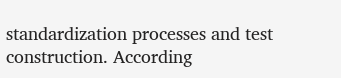standardization processes and test construction. According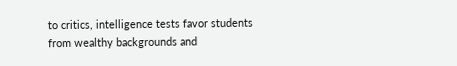to critics, intelligence tests favor students from wealthy backgrounds and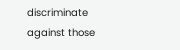discriminate against those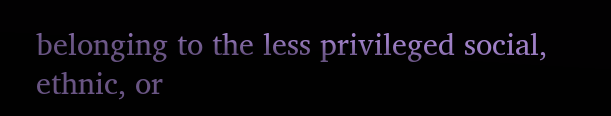belonging to the less privileged social, ethnic, or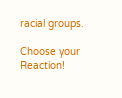racial groups.

Choose your Reaction!